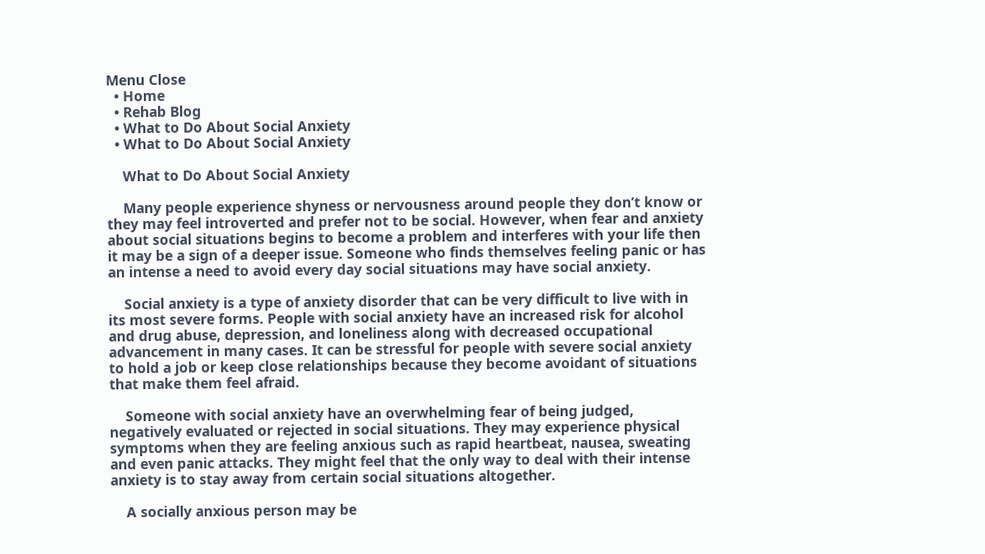Menu Close
  • Home
  • Rehab Blog
  • What to Do About Social Anxiety
  • What to Do About Social Anxiety

    What to Do About Social Anxiety

    Many people experience shyness or nervousness around people they don’t know or they may feel introverted and prefer not to be social. However, when fear and anxiety about social situations begins to become a problem and interferes with your life then it may be a sign of a deeper issue. Someone who finds themselves feeling panic or has an intense a need to avoid every day social situations may have social anxiety.

    Social anxiety is a type of anxiety disorder that can be very difficult to live with in its most severe forms. People with social anxiety have an increased risk for alcohol and drug abuse, depression, and loneliness along with decreased occupational advancement in many cases. It can be stressful for people with severe social anxiety to hold a job or keep close relationships because they become avoidant of situations that make them feel afraid.

    Someone with social anxiety have an overwhelming fear of being judged, negatively evaluated or rejected in social situations. They may experience physical symptoms when they are feeling anxious such as rapid heartbeat, nausea, sweating and even panic attacks. They might feel that the only way to deal with their intense anxiety is to stay away from certain social situations altogether.

    A socially anxious person may be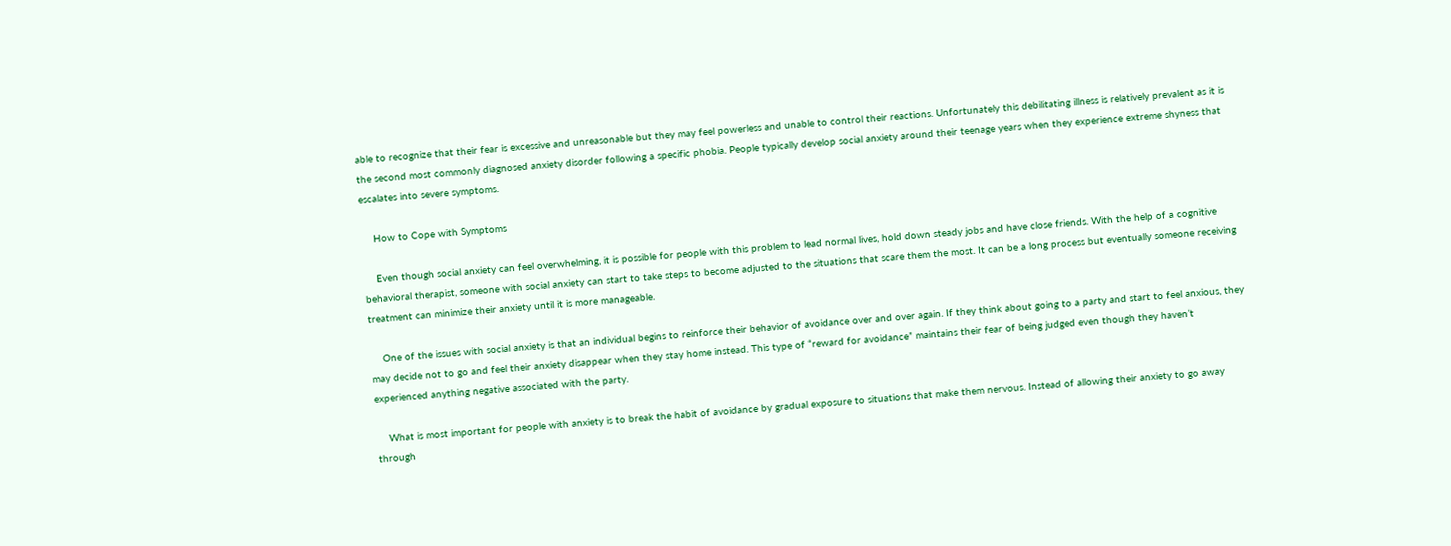able to recognize that their fear is excessive and unreasonable but they may feel powerless and unable to control their reactions. Unfortunately this debilitating illness is relatively prevalent as it is the second most commonly diagnosed anxiety disorder following a specific phobia. People typically develop social anxiety around their teenage years when they experience extreme shyness that escalates into severe symptoms.

    How to Cope with Symptoms

    Even though social anxiety can feel overwhelming, it is possible for people with this problem to lead normal lives, hold down steady jobs and have close friends. With the help of a cognitive behavioral therapist, someone with social anxiety can start to take steps to become adjusted to the situations that scare them the most. It can be a long process but eventually someone receiving treatment can minimize their anxiety until it is more manageable.

    One of the issues with social anxiety is that an individual begins to reinforce their behavior of avoidance over and over again. If they think about going to a party and start to feel anxious, they may decide not to go and feel their anxiety disappear when they stay home instead. This type of “reward for avoidance” maintains their fear of being judged even though they haven’t experienced anything negative associated with the party.

    What is most important for people with anxiety is to break the habit of avoidance by gradual exposure to situations that make them nervous. Instead of allowing their anxiety to go away through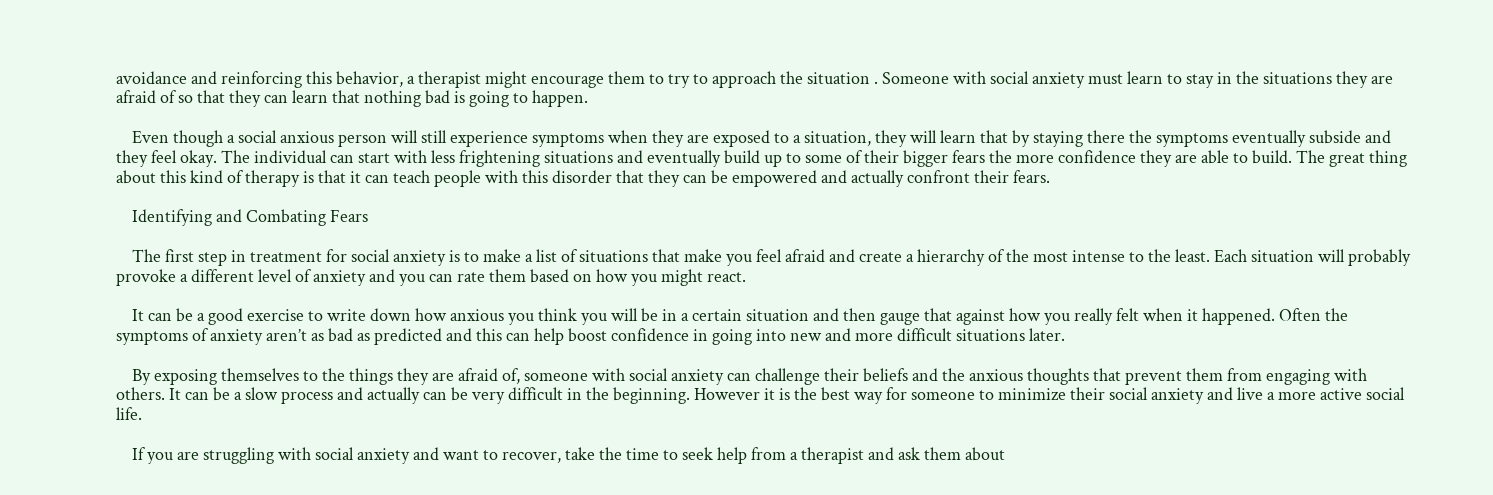avoidance and reinforcing this behavior, a therapist might encourage them to try to approach the situation . Someone with social anxiety must learn to stay in the situations they are afraid of so that they can learn that nothing bad is going to happen.

    Even though a social anxious person will still experience symptoms when they are exposed to a situation, they will learn that by staying there the symptoms eventually subside and they feel okay. The individual can start with less frightening situations and eventually build up to some of their bigger fears the more confidence they are able to build. The great thing about this kind of therapy is that it can teach people with this disorder that they can be empowered and actually confront their fears.

    Identifying and Combating Fears

    The first step in treatment for social anxiety is to make a list of situations that make you feel afraid and create a hierarchy of the most intense to the least. Each situation will probably provoke a different level of anxiety and you can rate them based on how you might react.

    It can be a good exercise to write down how anxious you think you will be in a certain situation and then gauge that against how you really felt when it happened. Often the symptoms of anxiety aren’t as bad as predicted and this can help boost confidence in going into new and more difficult situations later.

    By exposing themselves to the things they are afraid of, someone with social anxiety can challenge their beliefs and the anxious thoughts that prevent them from engaging with others. It can be a slow process and actually can be very difficult in the beginning. However it is the best way for someone to minimize their social anxiety and live a more active social life.

    If you are struggling with social anxiety and want to recover, take the time to seek help from a therapist and ask them about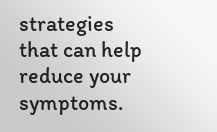strategies that can help reduce your symptoms.